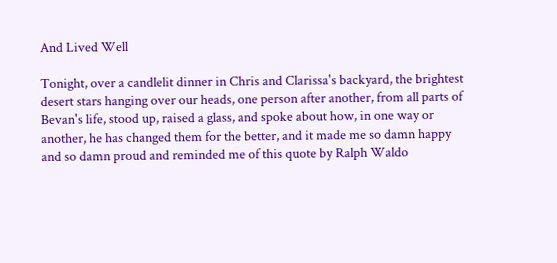And Lived Well

Tonight, over a candlelit dinner in Chris and Clarissa's backyard, the brightest desert stars hanging over our heads, one person after another, from all parts of Bevan's life, stood up, raised a glass, and spoke about how, in one way or another, he has changed them for the better, and it made me so damn happy and so damn proud and reminded me of this quote by Ralph Waldo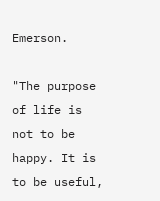Emerson.

"The purpose of life is not to be happy. It is to be useful,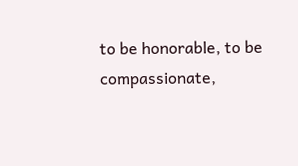to be honorable, to be compassionate,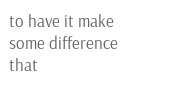to have it make some difference that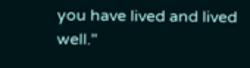you have lived and lived well."